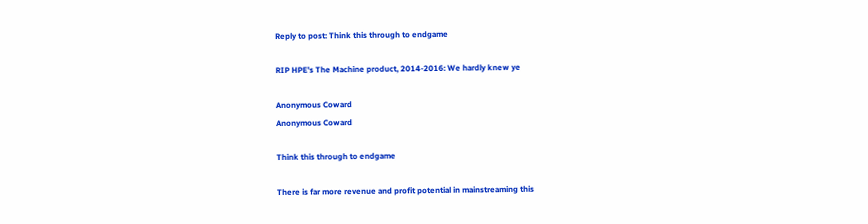Reply to post: Think this through to endgame

RIP HPE's The Machine product, 2014-2016: We hardly knew ye

Anonymous Coward
Anonymous Coward

Think this through to endgame

There is far more revenue and profit potential in mainstreaming this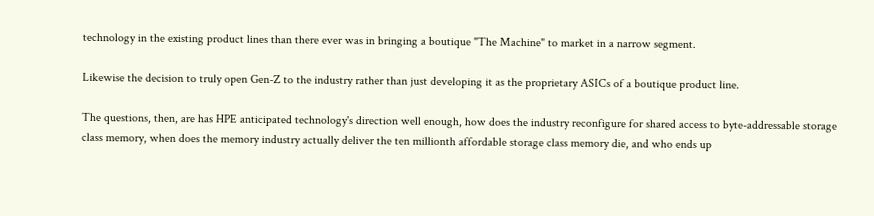technology in the existing product lines than there ever was in bringing a boutique "The Machine" to market in a narrow segment.

Likewise the decision to truly open Gen-Z to the industry rather than just developing it as the proprietary ASICs of a boutique product line.

The questions, then, are has HPE anticipated technology's direction well enough, how does the industry reconfigure for shared access to byte-addressable storage class memory, when does the memory industry actually deliver the ten millionth affordable storage class memory die, and who ends up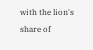with the lion's share of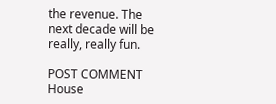the revenue. The next decade will be really, really fun.

POST COMMENT House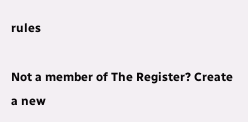rules

Not a member of The Register? Create a new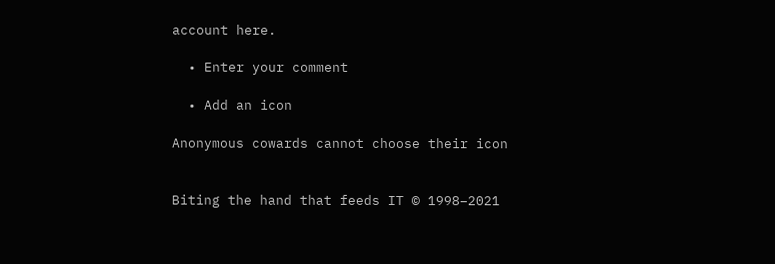account here.

  • Enter your comment

  • Add an icon

Anonymous cowards cannot choose their icon


Biting the hand that feeds IT © 1998–2021